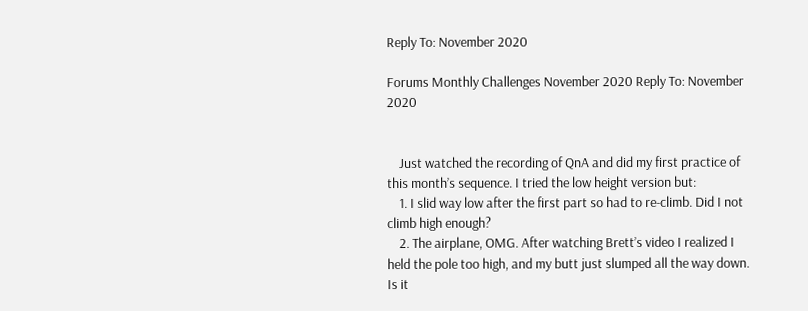Reply To: November 2020

Forums Monthly Challenges November 2020 Reply To: November 2020


    Just watched the recording of QnA and did my first practice of this month’s sequence. I tried the low height version but:
    1. I slid way low after the first part so had to re-climb. Did I not climb high enough?
    2. The airplane, OMG. After watching Brett’s video I realized I held the pole too high, and my butt just slumped all the way down. Is it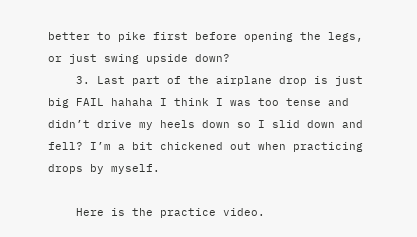better to pike first before opening the legs, or just swing upside down?
    3. Last part of the airplane drop is just big FAIL hahaha I think I was too tense and didn’t drive my heels down so I slid down and fell? I’m a bit chickened out when practicing drops by myself.

    Here is the practice video.